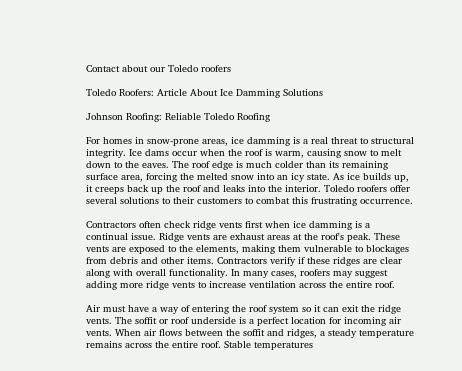Contact about our Toledo roofers

Toledo Roofers: Article About Ice Damming Solutions

Johnson Roofing: Reliable Toledo Roofing

For homes in snow-prone areas, ice damming is a real threat to structural integrity. Ice dams occur when the roof is warm, causing snow to melt down to the eaves. The roof edge is much colder than its remaining surface area, forcing the melted snow into an icy state. As ice builds up, it creeps back up the roof and leaks into the interior. Toledo roofers offer several solutions to their customers to combat this frustrating occurrence.

Contractors often check ridge vents first when ice damming is a continual issue. Ridge vents are exhaust areas at the roof's peak. These vents are exposed to the elements, making them vulnerable to blockages from debris and other items. Contractors verify if these ridges are clear along with overall functionality. In many cases, roofers may suggest adding more ridge vents to increase ventilation across the entire roof.

Air must have a way of entering the roof system so it can exit the ridge vents. The soffit or roof underside is a perfect location for incoming air vents. When air flows between the soffit and ridges, a steady temperature remains across the entire roof. Stable temperatures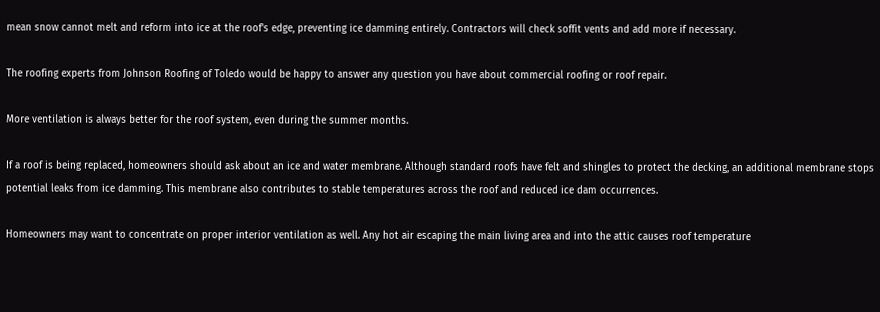mean snow cannot melt and reform into ice at the roof's edge, preventing ice damming entirely. Contractors will check soffit vents and add more if necessary.

The roofing experts from Johnson Roofing of Toledo would be happy to answer any question you have about commercial roofing or roof repair.

More ventilation is always better for the roof system, even during the summer months.

If a roof is being replaced, homeowners should ask about an ice and water membrane. Although standard roofs have felt and shingles to protect the decking, an additional membrane stops potential leaks from ice damming. This membrane also contributes to stable temperatures across the roof and reduced ice dam occurrences.

Homeowners may want to concentrate on proper interior ventilation as well. Any hot air escaping the main living area and into the attic causes roof temperature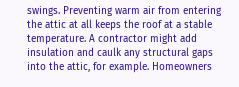swings. Preventing warm air from entering the attic at all keeps the roof at a stable temperature. A contractor might add insulation and caulk any structural gaps into the attic, for example. Homeowners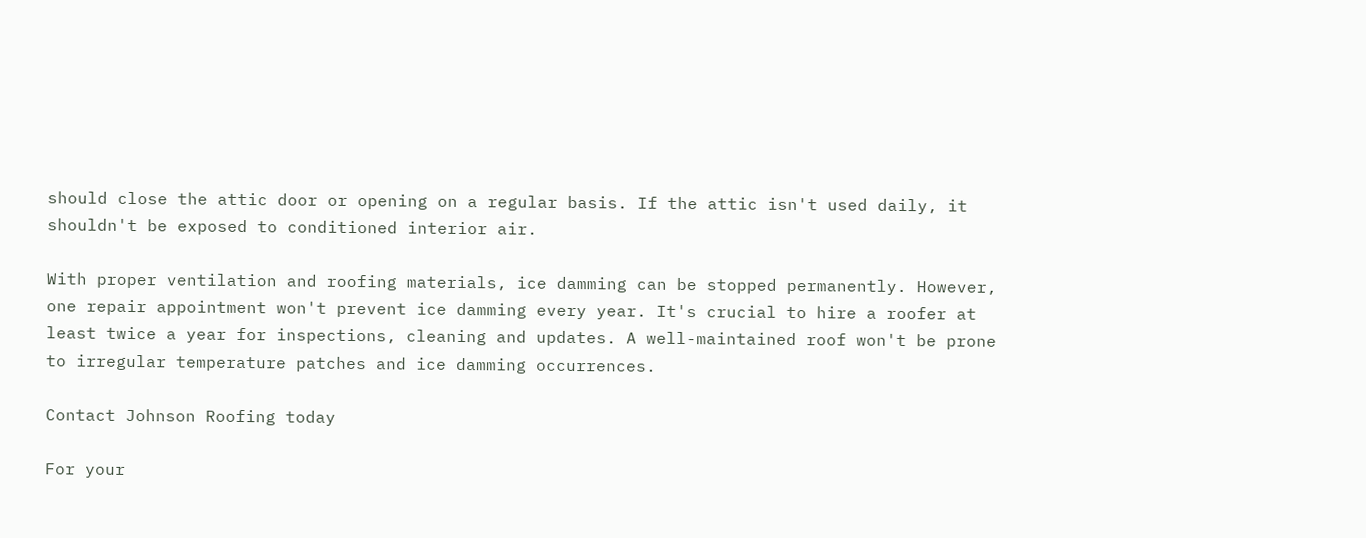should close the attic door or opening on a regular basis. If the attic isn't used daily, it shouldn't be exposed to conditioned interior air.

With proper ventilation and roofing materials, ice damming can be stopped permanently. However, one repair appointment won't prevent ice damming every year. It's crucial to hire a roofer at least twice a year for inspections, cleaning and updates. A well-maintained roof won't be prone to irregular temperature patches and ice damming occurrences.

Contact Johnson Roofing today

For your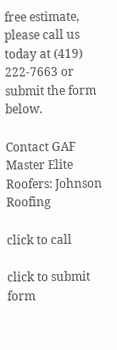free estimate, please call us today at (419) 222-7663 or submit the form below.

Contact GAF Master Elite Roofers: Johnson Roofing

click to call

click to submit form